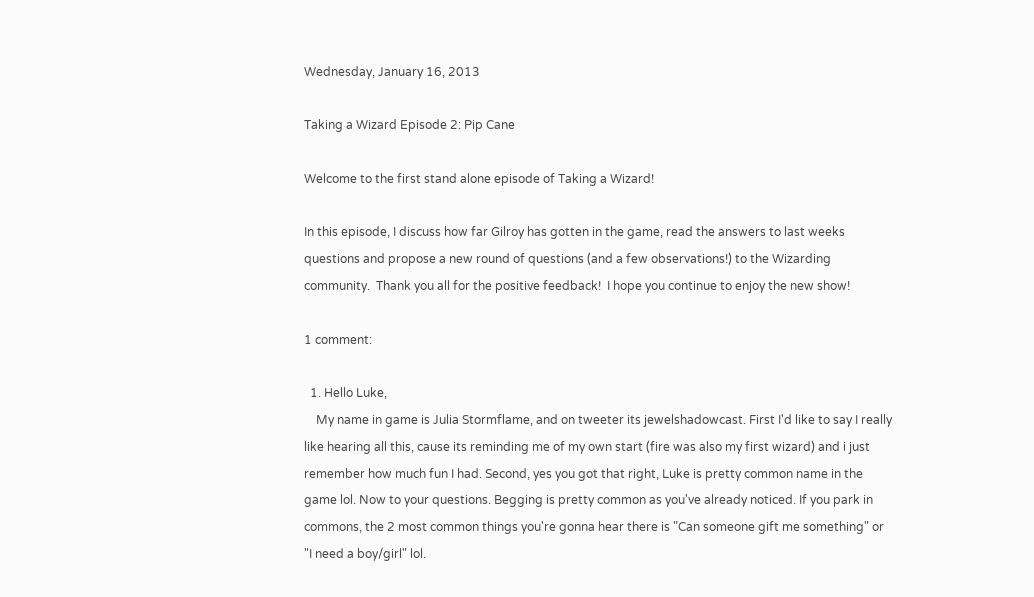Wednesday, January 16, 2013

Taking a Wizard Episode 2: Pip Cane

Welcome to the first stand alone episode of Taking a Wizard!

In this episode, I discuss how far Gilroy has gotten in the game, read the answers to last weeks questions and propose a new round of questions (and a few observations!) to the Wizarding community.  Thank you all for the positive feedback!  I hope you continue to enjoy the new show!

1 comment:

  1. Hello Luke,
    My name in game is Julia Stormflame, and on tweeter its jewelshadowcast. First I'd like to say I really like hearing all this, cause its reminding me of my own start (fire was also my first wizard) and i just remember how much fun I had. Second, yes you got that right, Luke is pretty common name in the game lol. Now to your questions. Begging is pretty common as you've already noticed. If you park in commons, the 2 most common things you're gonna hear there is "Can someone gift me something" or "I need a boy/girl" lol.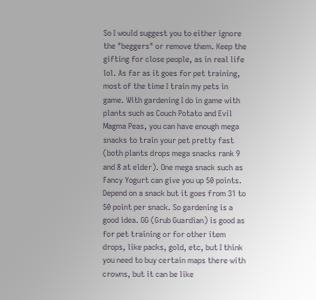So I would suggest you to either ignore the "beggers" or remove them. Keep the gifting for close people, as in real life lol. As far as it goes for pet training, most of the time I train my pets in game. With gardening I do in game with plants such as Couch Potato and Evil Magma Peas, you can have enough mega snacks to train your pet pretty fast (both plants drops mega snacks rank 9 and 8 at elder). One mega snack such as Fancy Yogurt can give you up 50 points. Depend on a snack but it goes from 31 to 50 point per snack. So gardening is a good idea. GG (Grub Guardian) is good as for pet training or for other item drops, like packs, gold, etc, but I think you need to buy certain maps there with crowns, but it can be like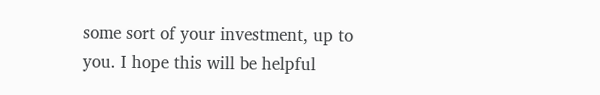some sort of your investment, up to you. I hope this will be helpful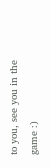to you, see you in the game :)